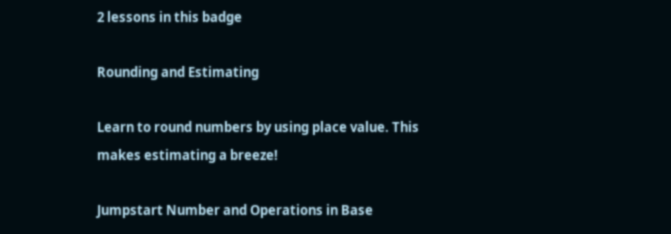2 lessons in this badge

Rounding and Estimating

Learn to round numbers by using place value. This makes estimating a breeze!

Jumpstart Number and Operations in Base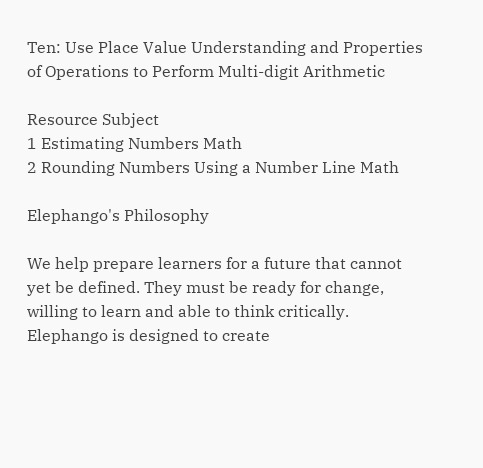Ten: Use Place Value Understanding and Properties of Operations to Perform Multi-digit Arithmetic

Resource Subject
1 Estimating Numbers Math
2 Rounding Numbers Using a Number Line Math

Elephango's Philosophy

We help prepare learners for a future that cannot yet be defined. They must be ready for change, willing to learn and able to think critically. Elephango is designed to create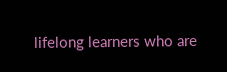lifelong learners who are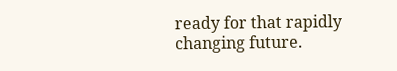ready for that rapidly changing future.